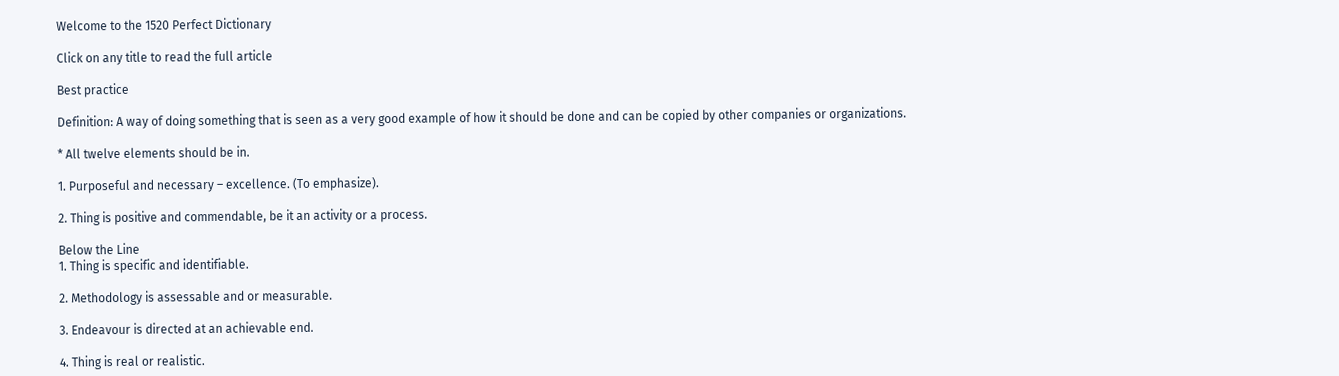Welcome to the 1520 Perfect Dictionary

Click on any title to read the full article

Best practice

Definition: A way of doing something that is seen as a very good example of how it should be done and can be copied by other companies or organizations.

* All twelve elements should be in.

1. Purposeful and necessary – excellence. (To emphasize).

2. Thing is positive and commendable, be it an activity or a process.

Below the Line
1. Thing is specific and identifiable.

2. Methodology is assessable and or measurable.

3. Endeavour is directed at an achievable end.

4. Thing is real or realistic.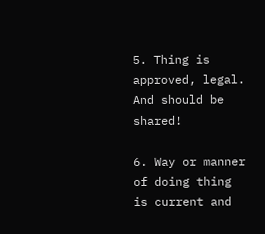5. Thing is approved, legal. And should be shared!

6. Way or manner of doing thing is current and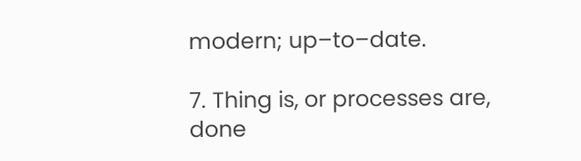modern; up–to–date.

7. Thing is, or processes are, done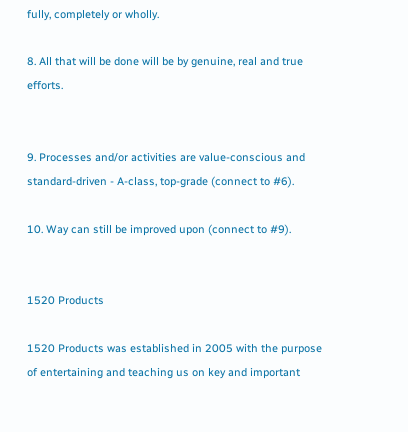fully, completely or wholly.

8. All that will be done will be by genuine, real and true efforts.


9. Processes and/or activities are value-conscious and standard-driven - A-class, top-grade (connect to #6).

10. Way can still be improved upon (connect to #9).


1520 Products

1520 Products was established in 2005 with the purpose of entertaining and teaching us on key and important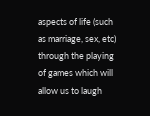aspects of life (such as marriage, sex, etc) through the playing of games which will allow us to laugh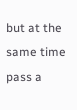but at the same time pass a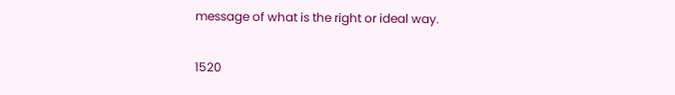message of what is the right or ideal way.

1520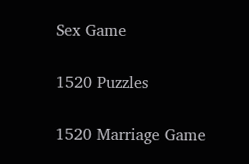Sex Game

1520 Puzzles

1520 Marriage Game